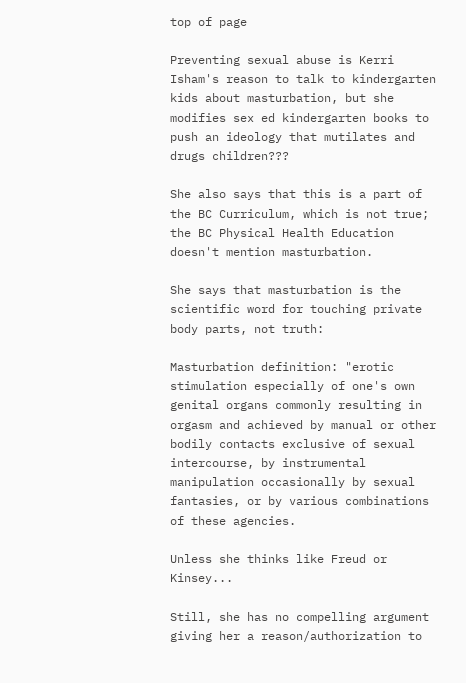top of page

Preventing sexual abuse is Kerri Isham's reason to talk to kindergarten kids about masturbation, but she modifies sex ed kindergarten books to push an ideology that mutilates and drugs children???

She also says that this is a part of the BC Curriculum, which is not true; the BC Physical Health Education doesn't mention masturbation.

She says that masturbation is the scientific word for touching private body parts, not truth:

Masturbation definition: "erotic stimulation especially of one's own genital organs commonly resulting in orgasm and achieved by manual or other bodily contacts exclusive of sexual intercourse, by instrumental manipulation occasionally by sexual fantasies, or by various combinations of these agencies.

Unless she thinks like Freud or Kinsey...

Still, she has no compelling argument giving her a reason/authorization to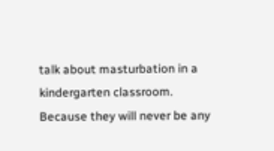talk about masturbation in a kindergarten classroom. Because they will never be any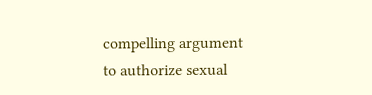compelling argument to authorize sexual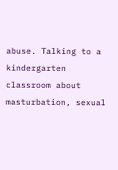abuse. Talking to a kindergarten classroom about masturbation, sexual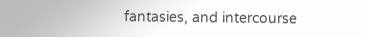fantasies, and intercourse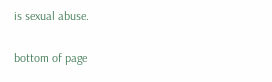is sexual abuse.

bottom of page